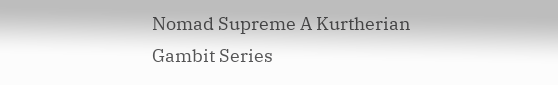Nomad Supreme A Kurtherian Gambit Series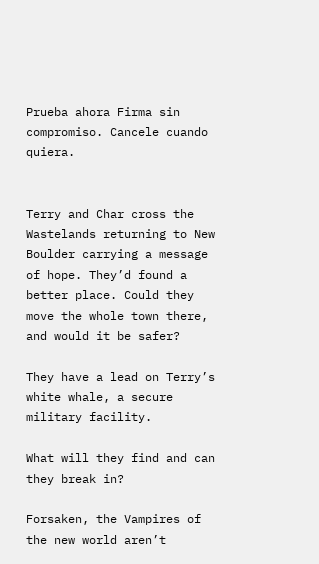Prueba ahora Firma sin compromiso. Cancele cuando quiera.


Terry and Char cross the Wastelands returning to New Boulder carrying a message of hope. They’d found a better place. Could they move the whole town there, and would it be safer?

They have a lead on Terry’s white whale, a secure military facility.

What will they find and can they break in?

Forsaken, the Vampires of the new world aren’t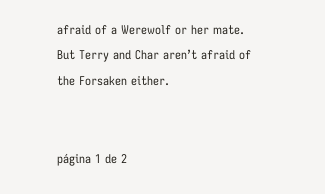afraid of a Werewolf or her mate. But Terry and Char aren’t afraid of the Forsaken either.


página 1 de 2